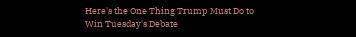Here's the One Thing Trump Must Do to Win Tuesday's Debate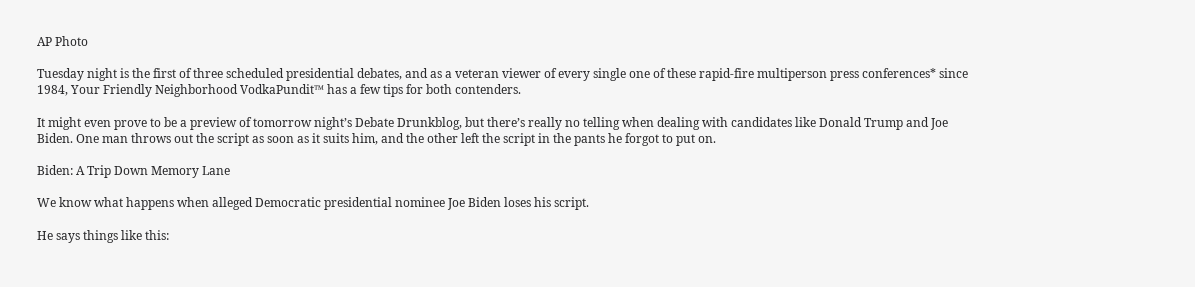AP Photo

Tuesday night is the first of three scheduled presidential debates, and as a veteran viewer of every single one of these rapid-fire multiperson press conferences* since 1984, Your Friendly Neighborhood VodkaPundit™ has a few tips for both contenders.

It might even prove to be a preview of tomorrow night’s Debate Drunkblog, but there’s really no telling when dealing with candidates like Donald Trump and Joe Biden. One man throws out the script as soon as it suits him, and the other left the script in the pants he forgot to put on.

Biden: A Trip Down Memory Lane

We know what happens when alleged Democratic presidential nominee Joe Biden loses his script.

He says things like this: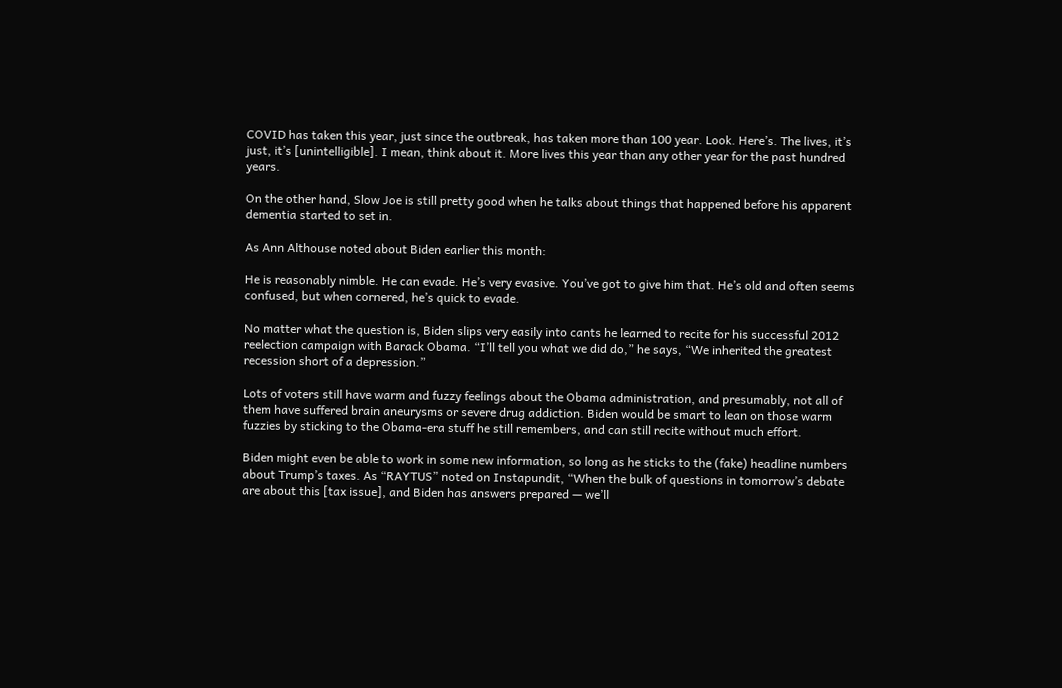COVID has taken this year, just since the outbreak, has taken more than 100 year. Look. Here’s. The lives, it’s just, it’s [unintelligible]. I mean, think about it. More lives this year than any other year for the past hundred years.

On the other hand, Slow Joe is still pretty good when he talks about things that happened before his apparent dementia started to set in.

As Ann Althouse noted about Biden earlier this month:

He is reasonably nimble. He can evade. He’s very evasive. You’ve got to give him that. He’s old and often seems confused, but when cornered, he’s quick to evade.

No matter what the question is, Biden slips very easily into cants he learned to recite for his successful 2012 reelection campaign with Barack Obama. “I’ll tell you what we did do,” he says, “We inherited the greatest recession short of a depression.”

Lots of voters still have warm and fuzzy feelings about the Obama administration, and presumably, not all of them have suffered brain aneurysms or severe drug addiction. Biden would be smart to lean on those warm fuzzies by sticking to the Obama-era stuff he still remembers, and can still recite without much effort.

Biden might even be able to work in some new information, so long as he sticks to the (fake) headline numbers about Trump’s taxes. As “RAYTUS” noted on Instapundit, “When the bulk of questions in tomorrow’s debate are about this [tax issue], and Biden has answers prepared — we’ll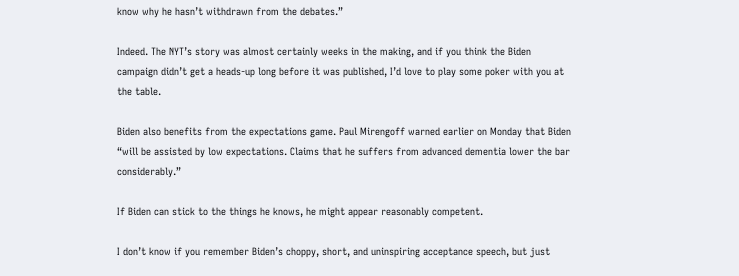know why he hasn’t withdrawn from the debates.”

Indeed. The NYT’s story was almost certainly weeks in the making, and if you think the Biden campaign didn’t get a heads-up long before it was published, I’d love to play some poker with you at the table.

Biden also benefits from the expectations game. Paul Mirengoff warned earlier on Monday that Biden “will be assisted by low expectations. Claims that he suffers from advanced dementia lower the bar considerably.”

If Biden can stick to the things he knows, he might appear reasonably competent.

I don’t know if you remember Biden’s choppy, short, and uninspiring acceptance speech, but just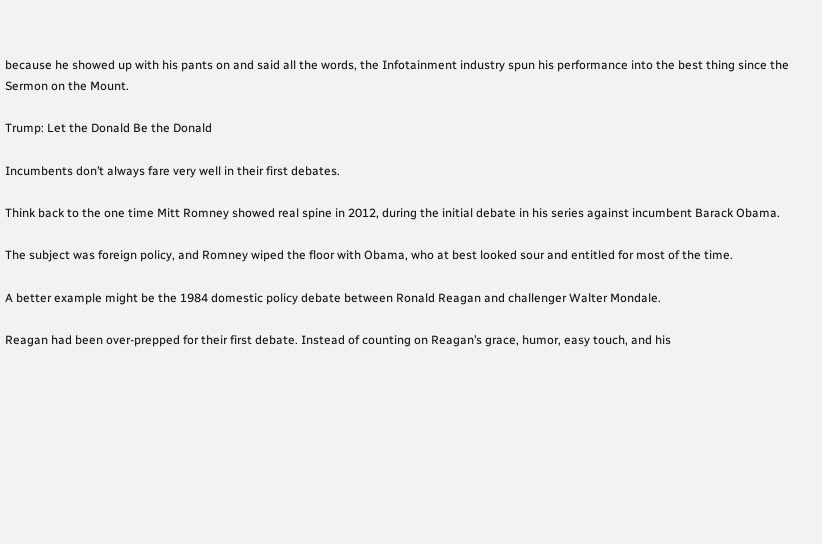because he showed up with his pants on and said all the words, the Infotainment industry spun his performance into the best thing since the Sermon on the Mount.

Trump: Let the Donald Be the Donald

Incumbents don’t always fare very well in their first debates.

Think back to the one time Mitt Romney showed real spine in 2012, during the initial debate in his series against incumbent Barack Obama.

The subject was foreign policy, and Romney wiped the floor with Obama, who at best looked sour and entitled for most of the time.

A better example might be the 1984 domestic policy debate between Ronald Reagan and challenger Walter Mondale.

Reagan had been over-prepped for their first debate. Instead of counting on Reagan’s grace, humor, easy touch, and his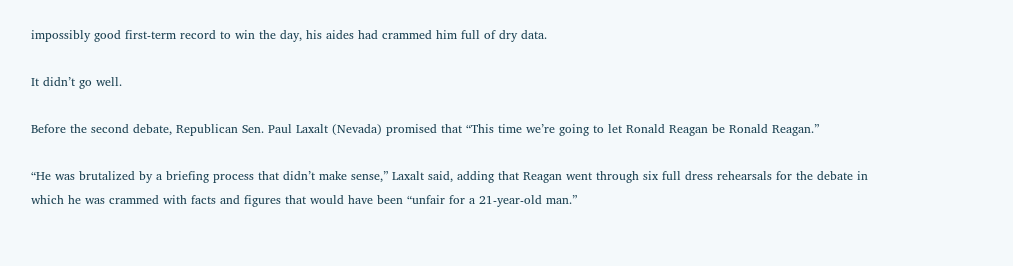impossibly good first-term record to win the day, his aides had crammed him full of dry data.

It didn’t go well.

Before the second debate, Republican Sen. Paul Laxalt (Nevada) promised that “This time we’re going to let Ronald Reagan be Ronald Reagan.”

“He was brutalized by a briefing process that didn’t make sense,” Laxalt said, adding that Reagan went through six full dress rehearsals for the debate in which he was crammed with facts and figures that would have been “unfair for a 21-year-old man.”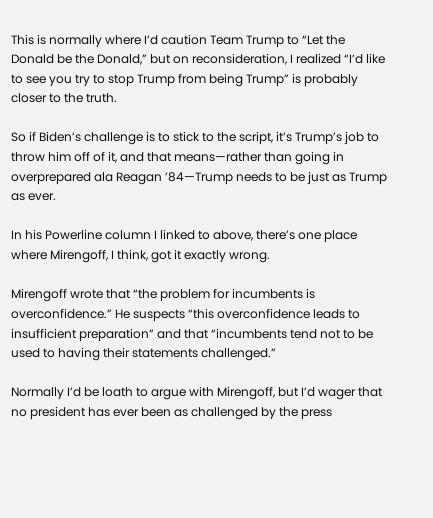This is normally where I’d caution Team Trump to “Let the Donald be the Donald,” but on reconsideration, I realized “I’d like to see you try to stop Trump from being Trump” is probably closer to the truth.

So if Biden’s challenge is to stick to the script, it’s Trump’s job to throw him off of it, and that means—rather than going in overprepared ala Reagan ’84—Trump needs to be just as Trump as ever.

In his Powerline column I linked to above, there’s one place where Mirengoff, I think, got it exactly wrong.

Mirengoff wrote that “the problem for incumbents is overconfidence.” He suspects “this overconfidence leads to insufficient preparation” and that “incumbents tend not to be used to having their statements challenged.”

Normally I’d be loath to argue with Mirengoff, but I’d wager that no president has ever been as challenged by the press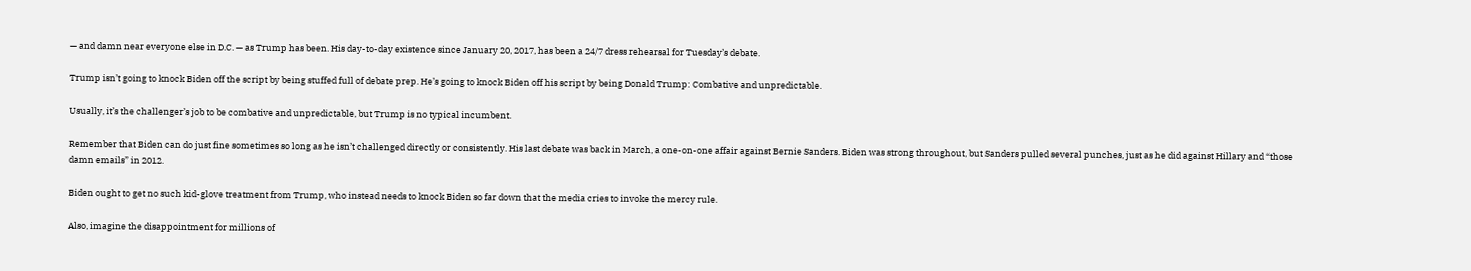— and damn near everyone else in D.C. — as Trump has been. His day-to-day existence since January 20, 2017, has been a 24/7 dress rehearsal for Tuesday’s debate.

Trump isn’t going to knock Biden off the script by being stuffed full of debate prep. He’s going to knock Biden off his script by being Donald Trump: Combative and unpredictable.

Usually, it’s the challenger’s job to be combative and unpredictable, but Trump is no typical incumbent.

Remember that Biden can do just fine sometimes so long as he isn’t challenged directly or consistently. His last debate was back in March, a one-on-one affair against Bernie Sanders. Biden was strong throughout, but Sanders pulled several punches, just as he did against Hillary and “those damn emails” in 2012.

Biden ought to get no such kid-glove treatment from Trump, who instead needs to knock Biden so far down that the media cries to invoke the mercy rule.

Also, imagine the disappointment for millions of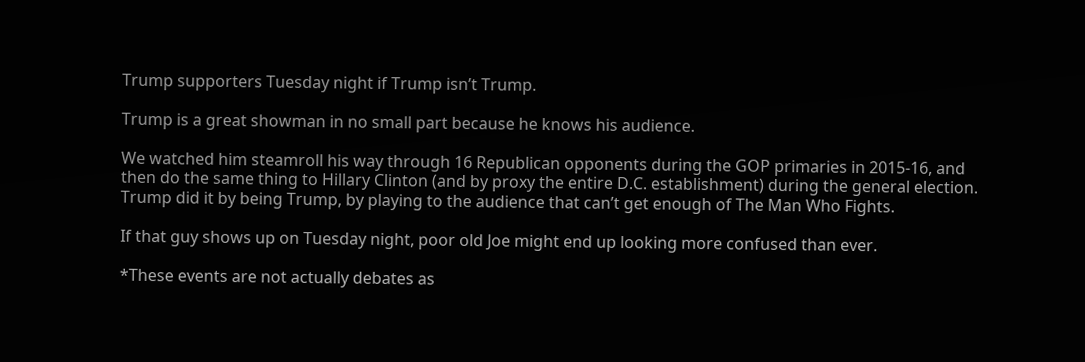Trump supporters Tuesday night if Trump isn’t Trump.

Trump is a great showman in no small part because he knows his audience.

We watched him steamroll his way through 16 Republican opponents during the GOP primaries in 2015-16, and then do the same thing to Hillary Clinton (and by proxy the entire D.C. establishment) during the general election. Trump did it by being Trump, by playing to the audience that can’t get enough of The Man Who Fights.

If that guy shows up on Tuesday night, poor old Joe might end up looking more confused than ever.

*These events are not actually debates as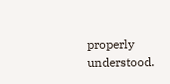properly understood.